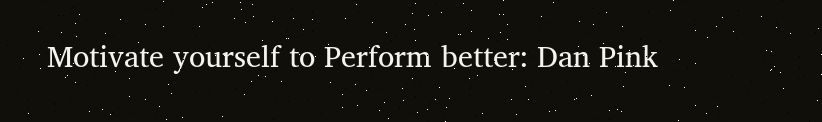Motivate yourself to Perform better: Dan Pink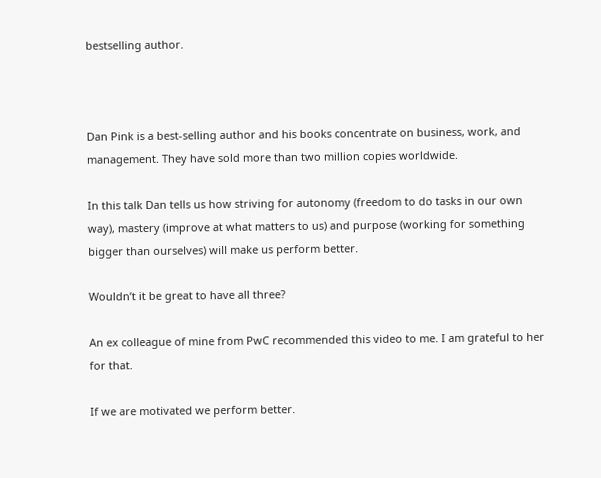bestselling author.



Dan Pink is a best-selling author and his books concentrate on business, work, and management. They have sold more than two million copies worldwide.

In this talk Dan tells us how striving for autonomy (freedom to do tasks in our own way), mastery (improve at what matters to us) and purpose (working for something bigger than ourselves) will make us perform better.

Wouldn’t it be great to have all three?

An ex colleague of mine from PwC recommended this video to me. I am grateful to her for that.

If we are motivated we perform better.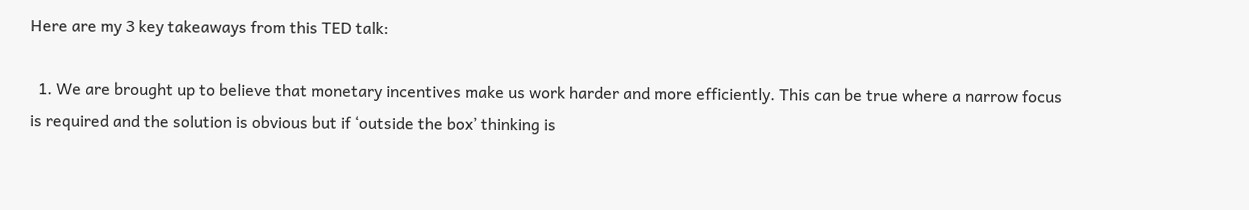Here are my 3 key takeaways from this TED talk:

  1. We are brought up to believe that monetary incentives make us work harder and more efficiently. This can be true where a narrow focus is required and the solution is obvious but if ‘outside the box’ thinking is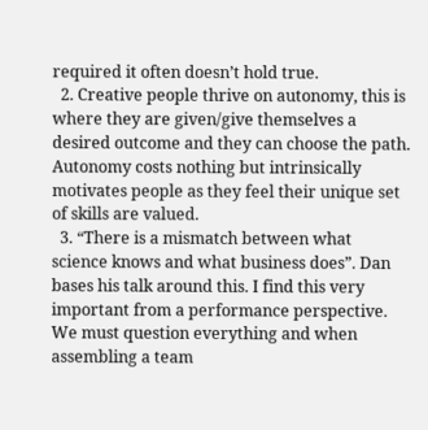required it often doesn’t hold true.
  2. Creative people thrive on autonomy, this is where they are given/give themselves a desired outcome and they can choose the path. Autonomy costs nothing but intrinsically motivates people as they feel their unique set of skills are valued.
  3. “There is a mismatch between what science knows and what business does”. Dan bases his talk around this. I find this very important from a performance perspective. We must question everything and when assembling a team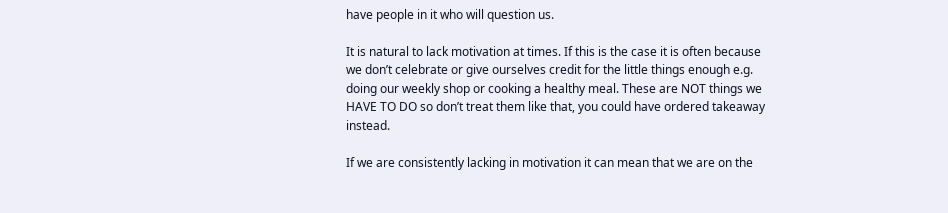have people in it who will question us.

It is natural to lack motivation at times. If this is the case it is often because we don’t celebrate or give ourselves credit for the little things enough e.g. doing our weekly shop or cooking a healthy meal. These are NOT things we HAVE TO DO so don’t treat them like that, you could have ordered takeaway instead.

If we are consistently lacking in motivation it can mean that we are on the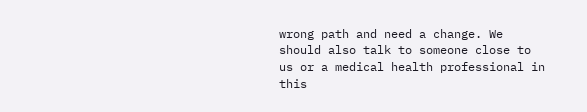wrong path and need a change. We should also talk to someone close to us or a medical health professional in this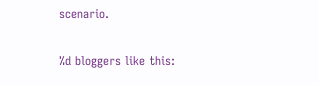scenario.

%d bloggers like this: